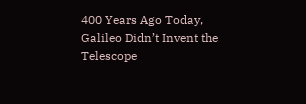400 Years Ago Today, Galileo Didn’t Invent the Telescope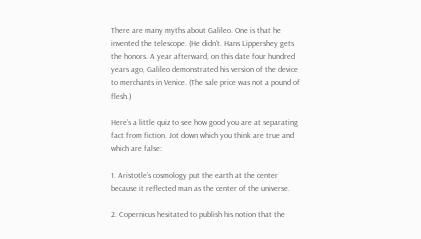There are many myths about Galileo. One is that he invented the telescope. (He didn’t. Hans Lippershey gets the honors. A year afterward, on this date four hundred years ago, Galileo demonstrated his version of the device to merchants in Venice. (The sale price was not a pound of flesh.)

Here’s a little quiz to see how good you are at separating fact from fiction. Jot down which you think are true and which are false:

1. Aristotle’s cosmology put the earth at the center because it reflected man as the center of the universe.

2. Copernicus hesitated to publish his notion that the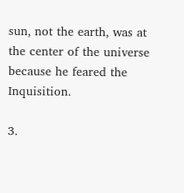sun, not the earth, was at the center of the universe because he feared the Inquisition.

3.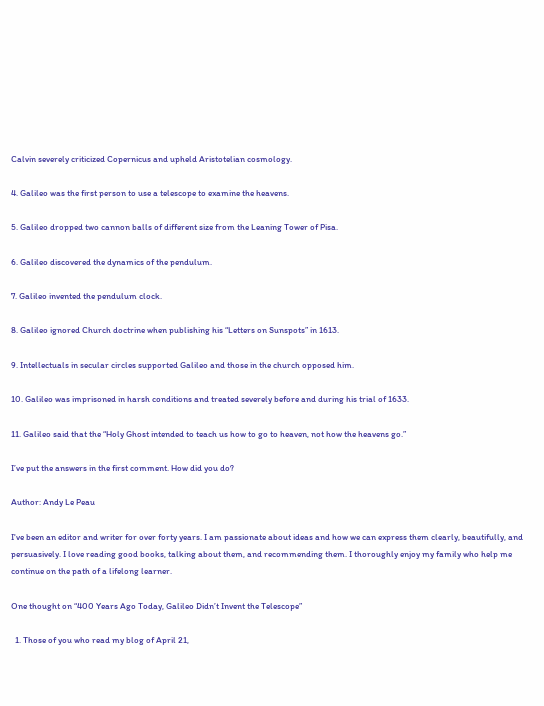Calvin severely criticized Copernicus and upheld Aristotelian cosmology.

4. Galileo was the first person to use a telescope to examine the heavens.

5. Galileo dropped two cannon balls of different size from the Leaning Tower of Pisa.

6. Galileo discovered the dynamics of the pendulum.

7. Galileo invented the pendulum clock.

8. Galileo ignored Church doctrine when publishing his “Letters on Sunspots” in 1613.

9. Intellectuals in secular circles supported Galileo and those in the church opposed him.

10. Galileo was imprisoned in harsh conditions and treated severely before and during his trial of 1633.

11. Galileo said that the “Holy Ghost intended to teach us how to go to heaven, not how the heavens go.”

I’ve put the answers in the first comment. How did you do?

Author: Andy Le Peau

I've been an editor and writer for over forty years. I am passionate about ideas and how we can express them clearly, beautifully, and persuasively. I love reading good books, talking about them, and recommending them. I thoroughly enjoy my family who help me continue on the path of a lifelong learner.

One thought on “400 Years Ago Today, Galileo Didn’t Invent the Telescope”

  1. Those of you who read my blog of April 21,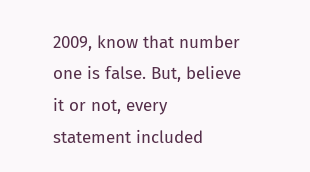2009, know that number one is false. But, believe it or not, every statement included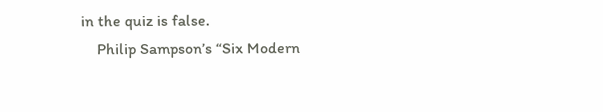in the quiz is false.
    Philip Sampson’s “Six Modern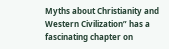Myths about Christianity and Western Civilization” has a fascinating chapter on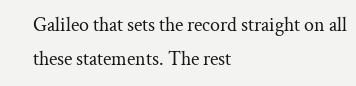Galileo that sets the record straight on all these statements. The rest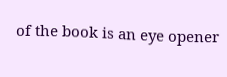of the book is an eye opener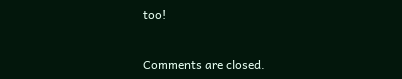too!


Comments are closed.